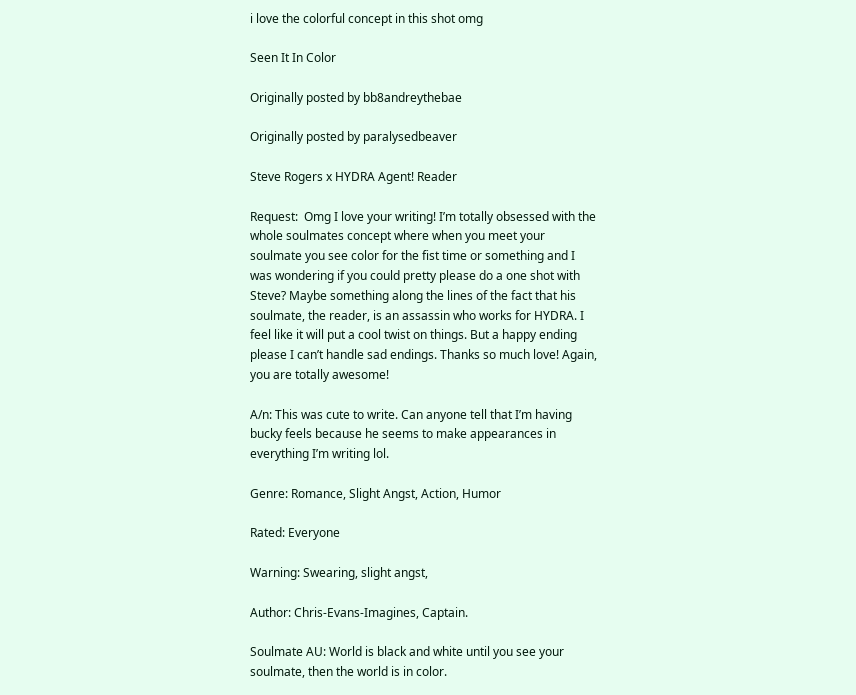i love the colorful concept in this shot omg

Seen It In Color

Originally posted by bb8andreythebae

Originally posted by paralysedbeaver

Steve Rogers x HYDRA Agent! Reader

Request:  Omg I love your writing! I’m totally obsessed with the whole soulmates concept where when you meet your soulmate you see color for the fist time or something and I was wondering if you could pretty please do a one shot with Steve? Maybe something along the lines of the fact that his soulmate, the reader, is an assassin who works for HYDRA. I feel like it will put a cool twist on things. But a happy ending please I can’t handle sad endings. Thanks so much love! Again, you are totally awesome!

A/n: This was cute to write. Can anyone tell that I’m having bucky feels because he seems to make appearances in everything I’m writing lol.

Genre: Romance, Slight Angst, Action, Humor

Rated: Everyone

Warning: Swearing, slight angst,

Author: Chris-Evans-Imagines, Captain.

Soulmate AU: World is black and white until you see your soulmate, then the world is in color.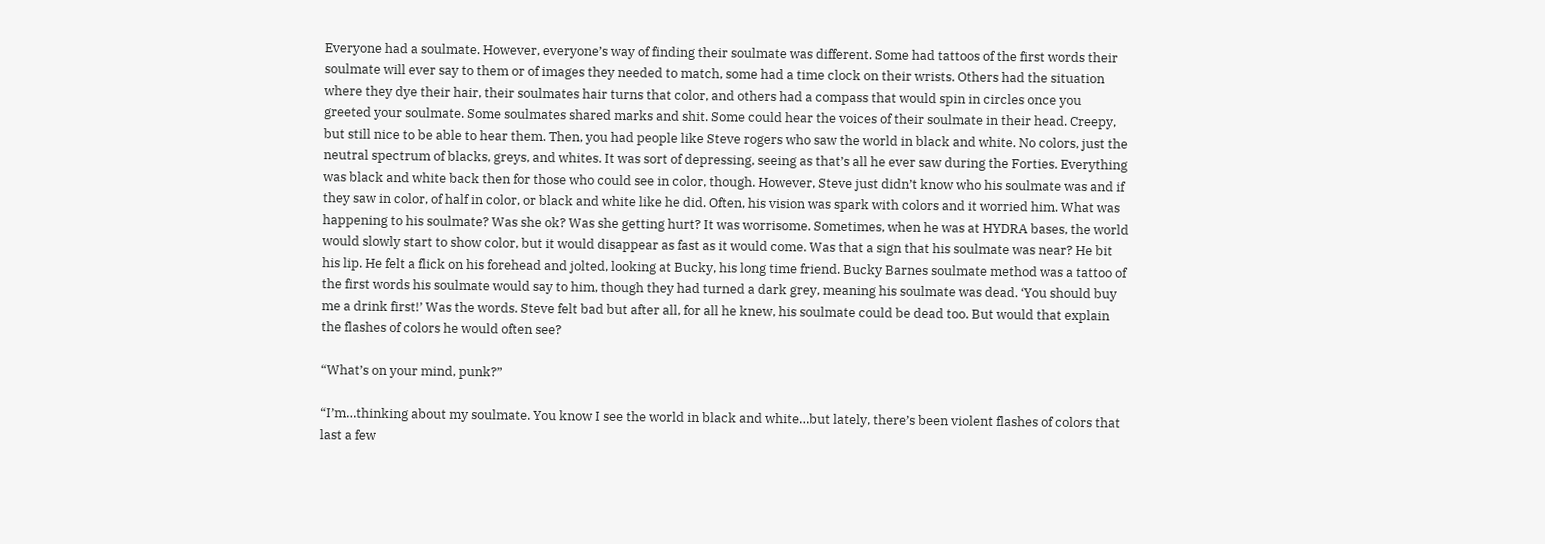Everyone had a soulmate. However, everyone’s way of finding their soulmate was different. Some had tattoos of the first words their soulmate will ever say to them or of images they needed to match, some had a time clock on their wrists. Others had the situation where they dye their hair, their soulmates hair turns that color, and others had a compass that would spin in circles once you greeted your soulmate. Some soulmates shared marks and shit. Some could hear the voices of their soulmate in their head. Creepy, but still nice to be able to hear them. Then, you had people like Steve rogers who saw the world in black and white. No colors, just the neutral spectrum of blacks, greys, and whites. It was sort of depressing, seeing as that’s all he ever saw during the Forties. Everything was black and white back then for those who could see in color, though. However, Steve just didn’t know who his soulmate was and if they saw in color, of half in color, or black and white like he did. Often, his vision was spark with colors and it worried him. What was happening to his soulmate? Was she ok? Was she getting hurt? It was worrisome. Sometimes, when he was at HYDRA bases, the world would slowly start to show color, but it would disappear as fast as it would come. Was that a sign that his soulmate was near? He bit his lip. He felt a flick on his forehead and jolted, looking at Bucky, his long time friend. Bucky Barnes soulmate method was a tattoo of the first words his soulmate would say to him, though they had turned a dark grey, meaning his soulmate was dead. ‘You should buy me a drink first!’ Was the words. Steve felt bad but after all, for all he knew, his soulmate could be dead too. But would that explain the flashes of colors he would often see?

“What’s on your mind, punk?”

“I’m…thinking about my soulmate. You know I see the world in black and white…but lately, there’s been violent flashes of colors that last a few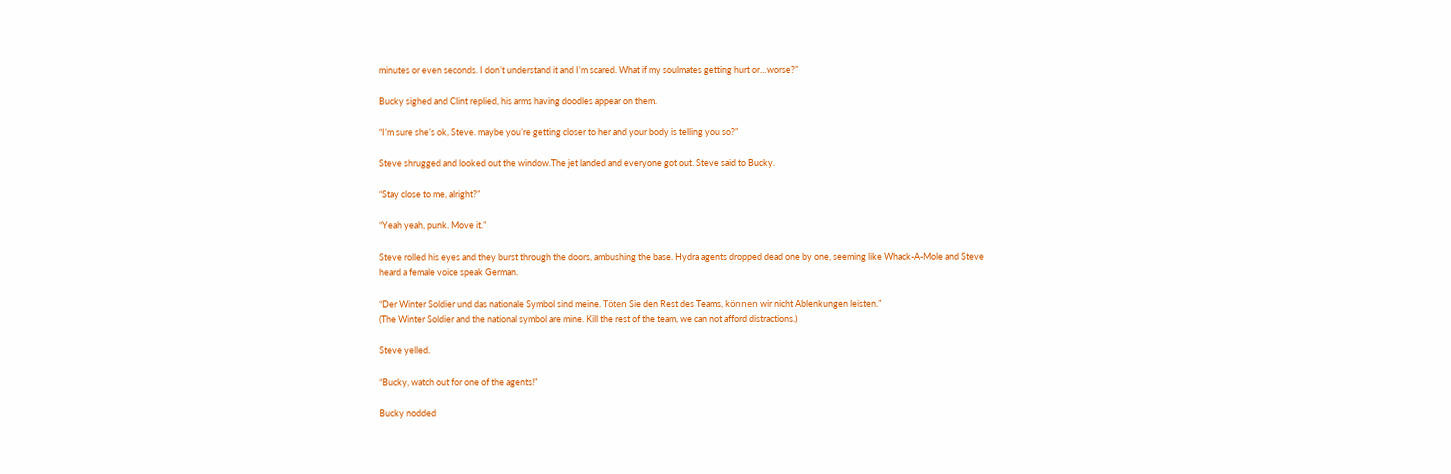minutes or even seconds. I don’t understand it and I’m scared. What if my soulmates getting hurt or…worse?”

Bucky sighed and Clint replied, his arms having doodles appear on them.

“I’m sure she’s ok, Steve. maybe you’re getting closer to her and your body is telling you so?”

Steve shrugged and looked out the window.The jet landed and everyone got out. Steve said to Bucky.

“Stay close to me, alright?”

“Yeah yeah, punk. Move it.”

Steve rolled his eyes and they burst through the doors, ambushing the base. Hydra agents dropped dead one by one, seeming like Whack-A-Mole and Steve heard a female voice speak German.

“Der Winter Soldier und das nationale Symbol sind meine. Töten Sie den Rest des Teams, können wir nicht Ablenkungen leisten.”
(The Winter Soldier and the national symbol are mine. Kill the rest of the team, we can not afford distractions.)

Steve yelled.

“Bucky, watch out for one of the agents!”

Bucky nodded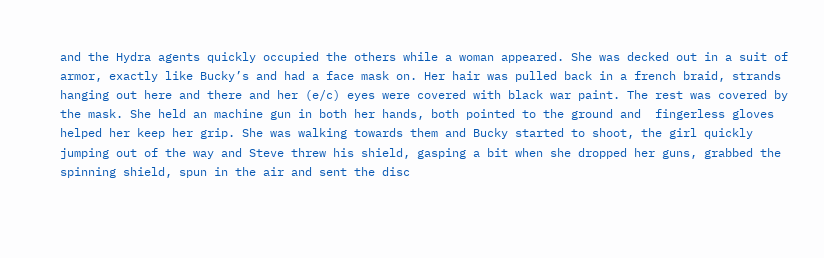and the Hydra agents quickly occupied the others while a woman appeared. She was decked out in a suit of armor, exactly like Bucky’s and had a face mask on. Her hair was pulled back in a french braid, strands hanging out here and there and her (e/c) eyes were covered with black war paint. The rest was covered by the mask. She held an machine gun in both her hands, both pointed to the ground and  fingerless gloves helped her keep her grip. She was walking towards them and Bucky started to shoot, the girl quickly jumping out of the way and Steve threw his shield, gasping a bit when she dropped her guns, grabbed the spinning shield, spun in the air and sent the disc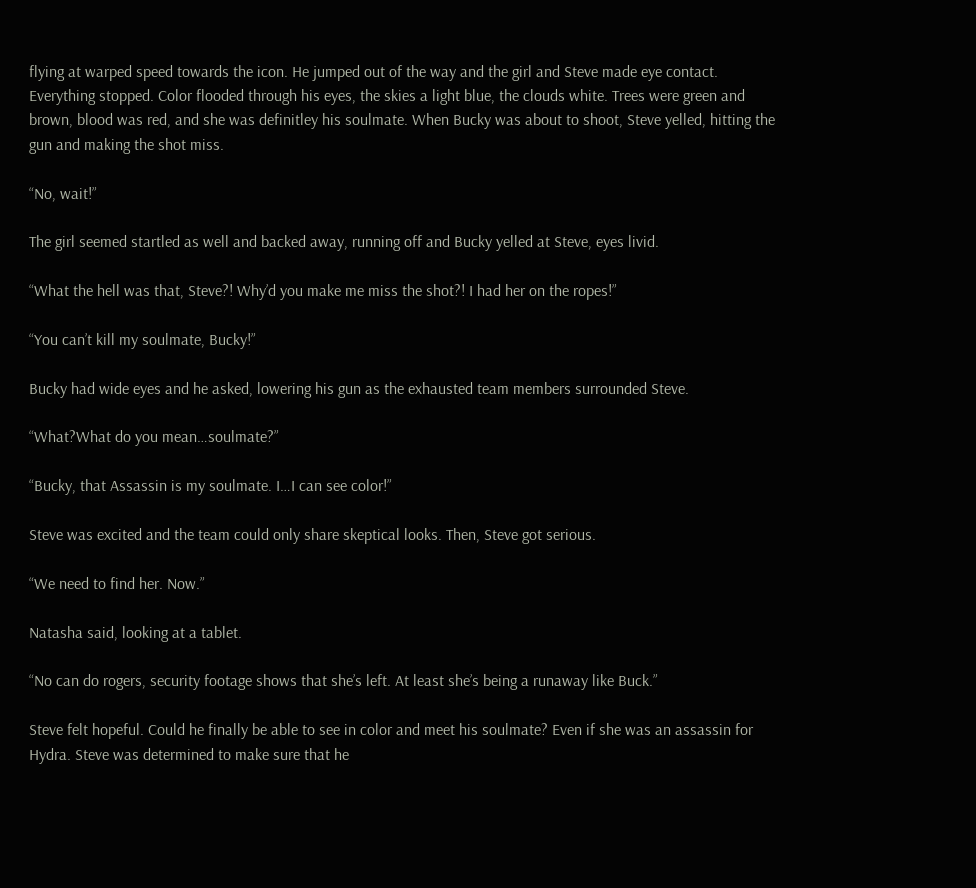flying at warped speed towards the icon. He jumped out of the way and the girl and Steve made eye contact. Everything stopped. Color flooded through his eyes, the skies a light blue, the clouds white. Trees were green and brown, blood was red, and she was definitley his soulmate. When Bucky was about to shoot, Steve yelled, hitting the gun and making the shot miss.

“No, wait!”

The girl seemed startled as well and backed away, running off and Bucky yelled at Steve, eyes livid.

“What the hell was that, Steve?! Why’d you make me miss the shot?! I had her on the ropes!”

“You can’t kill my soulmate, Bucky!”

Bucky had wide eyes and he asked, lowering his gun as the exhausted team members surrounded Steve.

“What?What do you mean…soulmate?”

“Bucky, that Assassin is my soulmate. I…I can see color!”

Steve was excited and the team could only share skeptical looks. Then, Steve got serious.

“We need to find her. Now.”

Natasha said, looking at a tablet.

“No can do rogers, security footage shows that she’s left. At least she’s being a runaway like Buck.”

Steve felt hopeful. Could he finally be able to see in color and meet his soulmate? Even if she was an assassin for Hydra. Steve was determined to make sure that he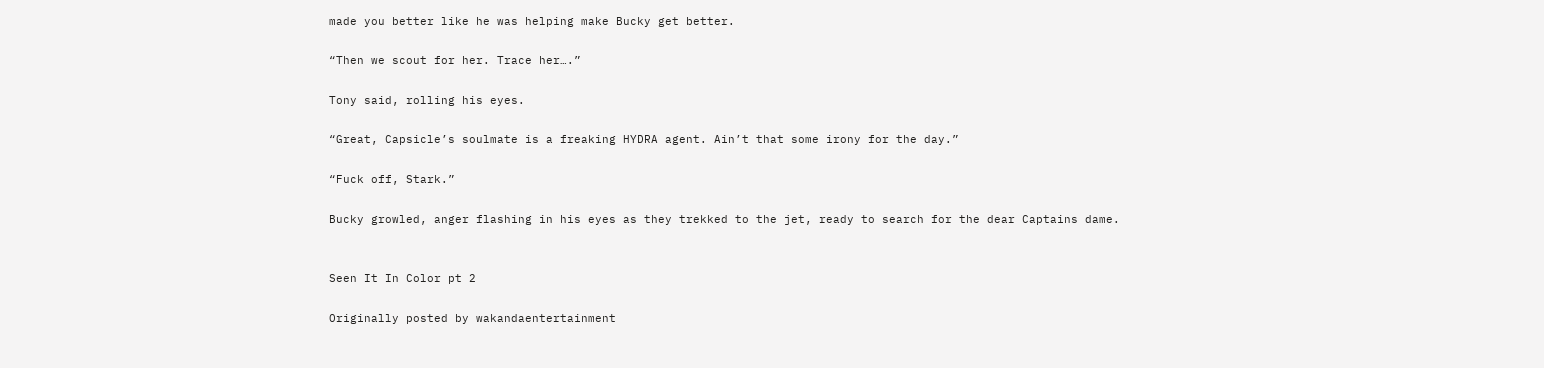made you better like he was helping make Bucky get better.

“Then we scout for her. Trace her….”

Tony said, rolling his eyes.

“Great, Capsicle’s soulmate is a freaking HYDRA agent. Ain’t that some irony for the day.”

“Fuck off, Stark.”

Bucky growled, anger flashing in his eyes as they trekked to the jet, ready to search for the dear Captains dame.


Seen It In Color pt 2

Originally posted by wakandaentertainment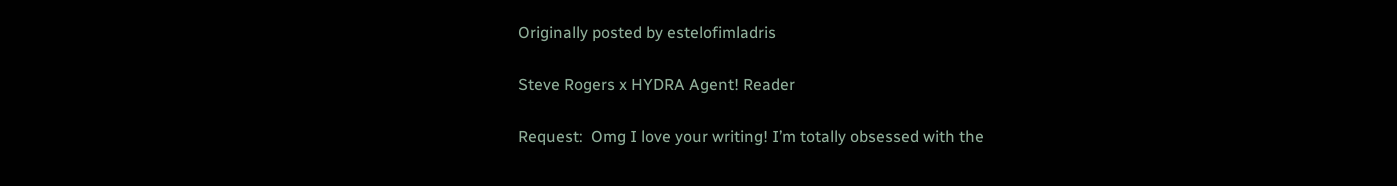Originally posted by estelofimladris

Steve Rogers x HYDRA Agent! Reader

Request:  Omg I love your writing! I’m totally obsessed with the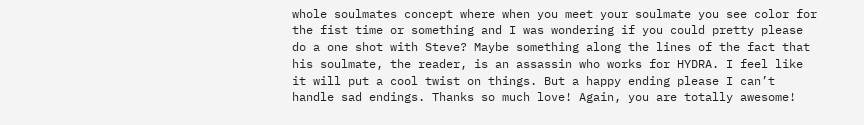whole soulmates concept where when you meet your soulmate you see color for the fist time or something and I was wondering if you could pretty please do a one shot with Steve? Maybe something along the lines of the fact that his soulmate, the reader, is an assassin who works for HYDRA. I feel like it will put a cool twist on things. But a happy ending please I can’t handle sad endings. Thanks so much love! Again, you are totally awesome!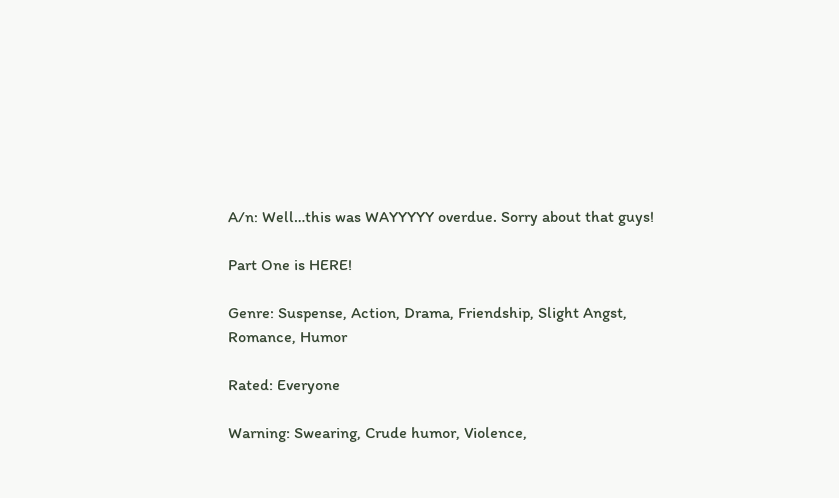A/n: Well…this was WAYYYYY overdue. Sorry about that guys!

Part One is HERE!

Genre: Suspense, Action, Drama, Friendship, Slight Angst, Romance, Humor

Rated: Everyone

Warning: Swearing, Crude humor, Violence,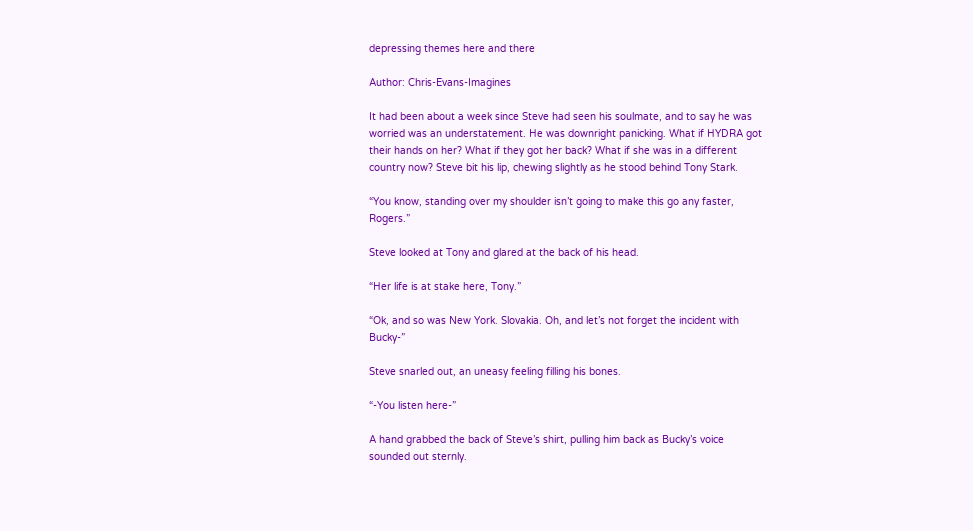depressing themes here and there

Author: Chris-Evans-Imagines

It had been about a week since Steve had seen his soulmate, and to say he was worried was an understatement. He was downright panicking. What if HYDRA got their hands on her? What if they got her back? What if she was in a different country now? Steve bit his lip, chewing slightly as he stood behind Tony Stark.

“You know, standing over my shoulder isn’t going to make this go any faster, Rogers.”

Steve looked at Tony and glared at the back of his head.

“Her life is at stake here, Tony.”

“Ok, and so was New York. Slovakia. Oh, and let’s not forget the incident with Bucky-”

Steve snarled out, an uneasy feeling filling his bones.

“-You listen here-”

A hand grabbed the back of Steve’s shirt, pulling him back as Bucky’s voice sounded out sternly.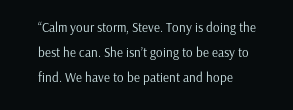“Calm your storm, Steve. Tony is doing the best he can. She isn’t going to be easy to find. We have to be patient and hope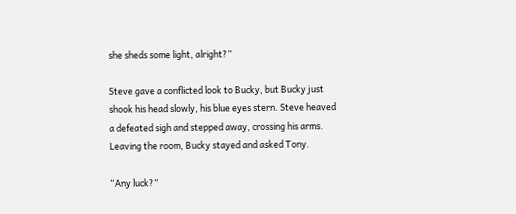she sheds some light, alright?”

Steve gave a conflicted look to Bucky, but Bucky just shook his head slowly, his blue eyes stern. Steve heaved a defeated sigh and stepped away, crossing his arms. Leaving the room, Bucky stayed and asked Tony.

“Any luck?”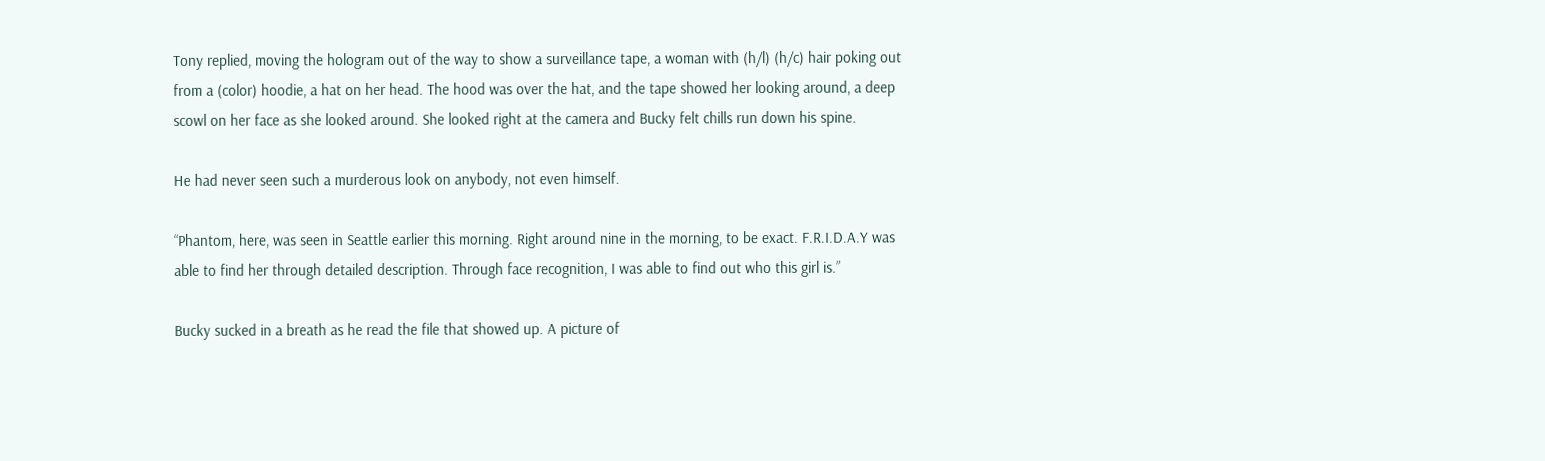Tony replied, moving the hologram out of the way to show a surveillance tape, a woman with (h/l) (h/c) hair poking out from a (color) hoodie, a hat on her head. The hood was over the hat, and the tape showed her looking around, a deep scowl on her face as she looked around. She looked right at the camera and Bucky felt chills run down his spine.

He had never seen such a murderous look on anybody, not even himself.

“Phantom, here, was seen in Seattle earlier this morning. Right around nine in the morning, to be exact. F.R.I.D.A.Y was able to find her through detailed description. Through face recognition, I was able to find out who this girl is.”

Bucky sucked in a breath as he read the file that showed up. A picture of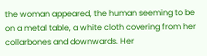the woman appeared, the human seeming to be on a metal table, a white cloth covering from her collarbones and downwards. Her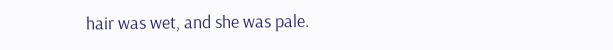hair was wet, and she was pale.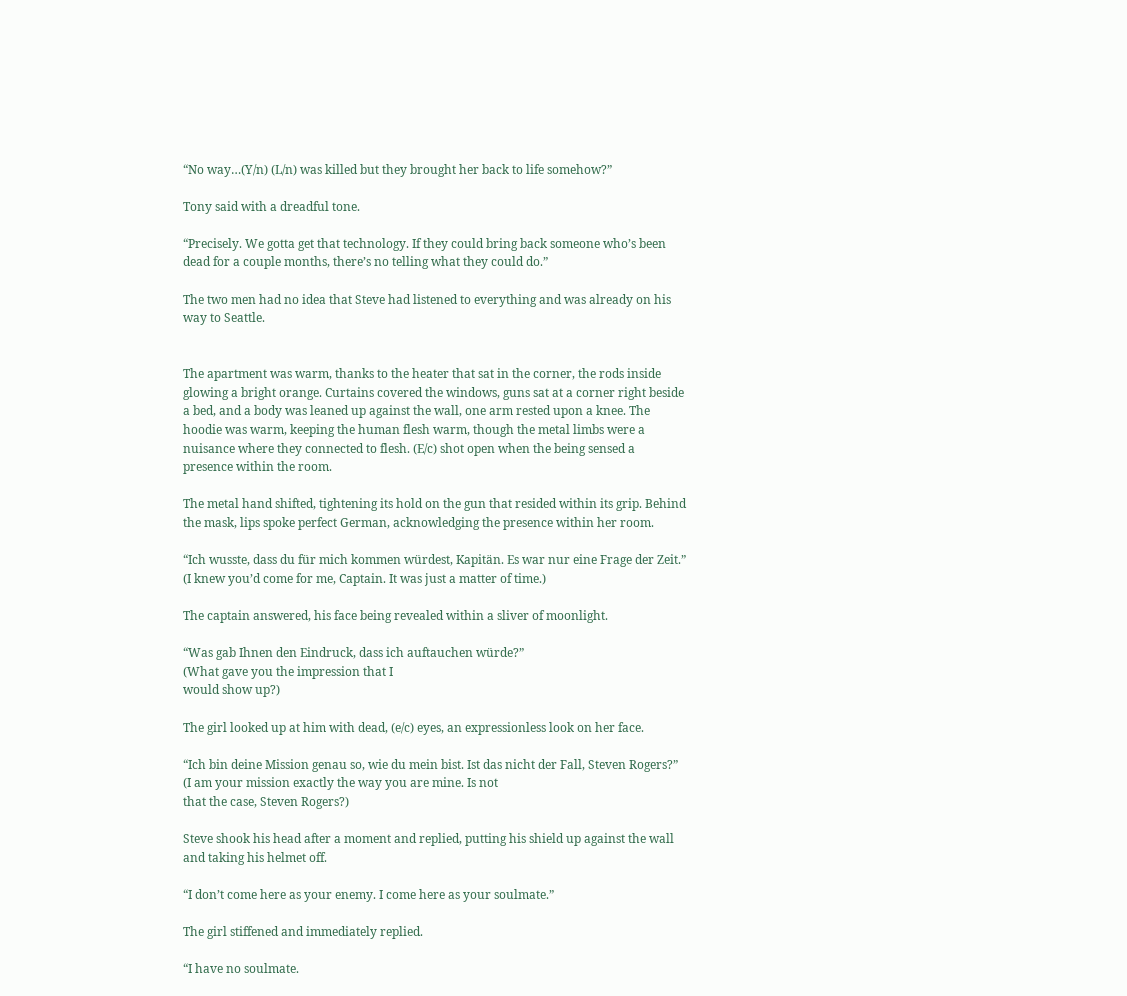“No way…(Y/n) (L/n) was killed but they brought her back to life somehow?”

Tony said with a dreadful tone.

“Precisely. We gotta get that technology. If they could bring back someone who’s been dead for a couple months, there’s no telling what they could do.”

The two men had no idea that Steve had listened to everything and was already on his way to Seattle.


The apartment was warm, thanks to the heater that sat in the corner, the rods inside glowing a bright orange. Curtains covered the windows, guns sat at a corner right beside a bed, and a body was leaned up against the wall, one arm rested upon a knee. The hoodie was warm, keeping the human flesh warm, though the metal limbs were a nuisance where they connected to flesh. (E/c) shot open when the being sensed a presence within the room.

The metal hand shifted, tightening its hold on the gun that resided within its grip. Behind the mask, lips spoke perfect German, acknowledging the presence within her room.

“Ich wusste, dass du für mich kommen würdest, Kapitän. Es war nur eine Frage der Zeit.”
(I knew you’d come for me, Captain. It was just a matter of time.)

The captain answered, his face being revealed within a sliver of moonlight.

“Was gab Ihnen den Eindruck, dass ich auftauchen würde?”
(What gave you the impression that I
would show up?)

The girl looked up at him with dead, (e/c) eyes, an expressionless look on her face.

“Ich bin deine Mission genau so, wie du mein bist. Ist das nicht der Fall, Steven Rogers?”
(I am your mission exactly the way you are mine. Is not
that the case, Steven Rogers?)

Steve shook his head after a moment and replied, putting his shield up against the wall and taking his helmet off.

“I don’t come here as your enemy. I come here as your soulmate.”

The girl stiffened and immediately replied.

“I have no soulmate.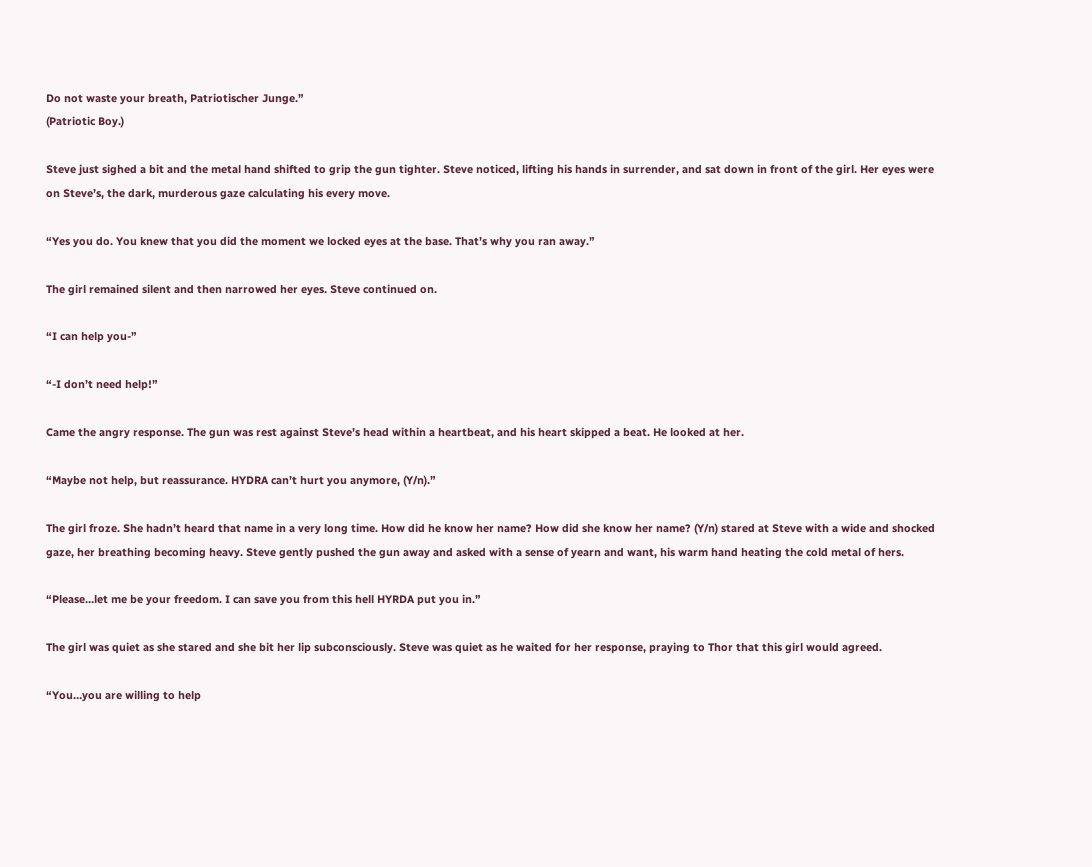Do not waste your breath, Patriotischer Junge.”
(Patriotic Boy.)

Steve just sighed a bit and the metal hand shifted to grip the gun tighter. Steve noticed, lifting his hands in surrender, and sat down in front of the girl. Her eyes were on Steve’s, the dark, murderous gaze calculating his every move.

“Yes you do. You knew that you did the moment we locked eyes at the base. That’s why you ran away.”

The girl remained silent and then narrowed her eyes. Steve continued on.

“I can help you-”

“-I don’t need help!”

Came the angry response. The gun was rest against Steve’s head within a heartbeat, and his heart skipped a beat. He looked at her.

“Maybe not help, but reassurance. HYDRA can’t hurt you anymore, (Y/n).”

The girl froze. She hadn’t heard that name in a very long time. How did he know her name? How did she know her name? (Y/n) stared at Steve with a wide and shocked gaze, her breathing becoming heavy. Steve gently pushed the gun away and asked with a sense of yearn and want, his warm hand heating the cold metal of hers.

“Please…let me be your freedom. I can save you from this hell HYRDA put you in.”

The girl was quiet as she stared and she bit her lip subconsciously. Steve was quiet as he waited for her response, praying to Thor that this girl would agreed.

“You…you are willing to help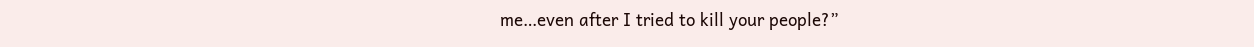me…even after I tried to kill your people?”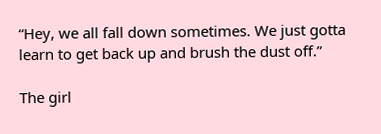“Hey, we all fall down sometimes. We just gotta learn to get back up and brush the dust off.”

The girl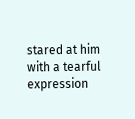stared at him with a tearful expression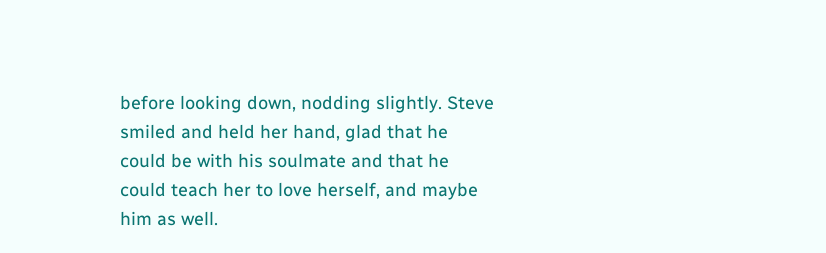before looking down, nodding slightly. Steve smiled and held her hand, glad that he could be with his soulmate and that he could teach her to love herself, and maybe him as well.